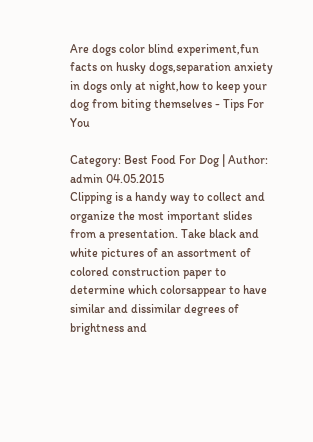Are dogs color blind experiment,fun facts on husky dogs,separation anxiety in dogs only at night,how to keep your dog from biting themselves - Tips For You

Category: Best Food For Dog | Author: admin 04.05.2015
Clipping is a handy way to collect and organize the most important slides from a presentation. Take black and white pictures of an assortment of colored construction paper to determine which colorsappear to have similar and dissimilar degrees of brightness and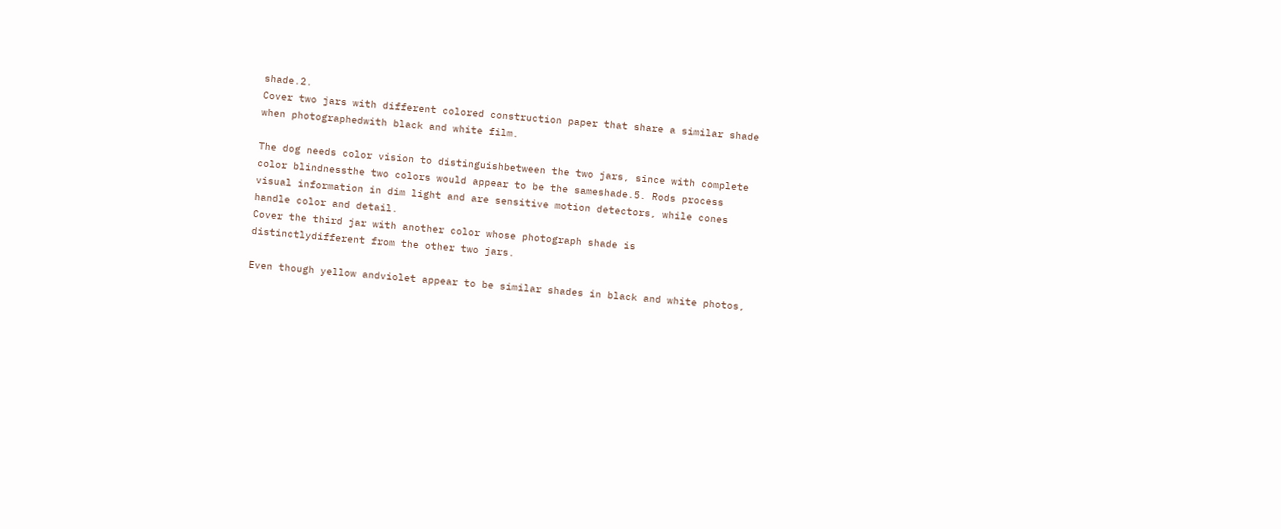shade.2.
Cover two jars with different colored construction paper that share a similar shade when photographedwith black and white film.

The dog needs color vision to distinguishbetween the two jars, since with complete color blindnessthe two colors would appear to be the sameshade.5. Rods process visual information in dim light and are sensitive motion detectors, while cones handle color and detail.
Cover the third jar with another color whose photograph shade is distinctlydifferent from the other two jars.

Even though yellow andviolet appear to be similar shades in black and white photos,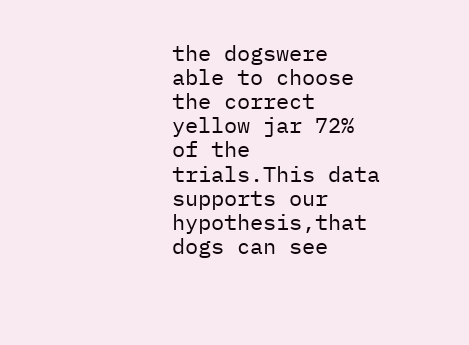the dogswere able to choose the correct yellow jar 72% of the trials.This data supports our hypothesis,that dogs can see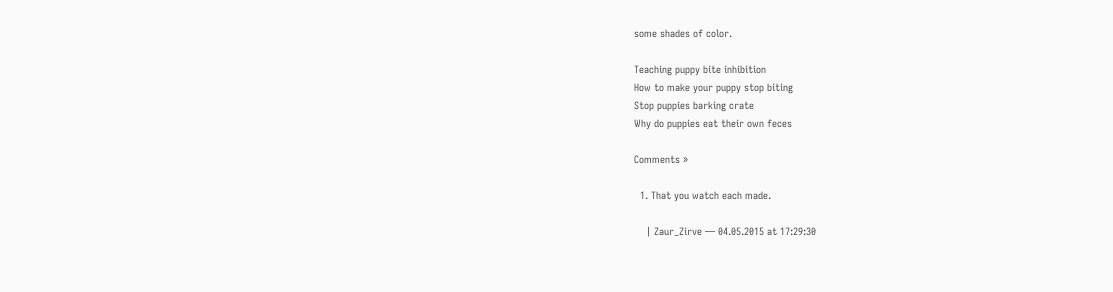some shades of color.

Teaching puppy bite inhibition
How to make your puppy stop biting
Stop puppies barking crate
Why do puppies eat their own feces

Comments »

  1. That you watch each made.

    | Zaur_Zirve — 04.05.2015 at 17:29:30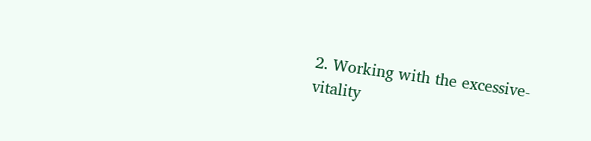2. Working with the excessive-vitality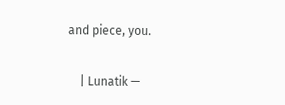and piece, you.

    | Lunatik —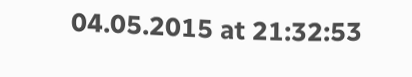04.05.2015 at 21:32:53